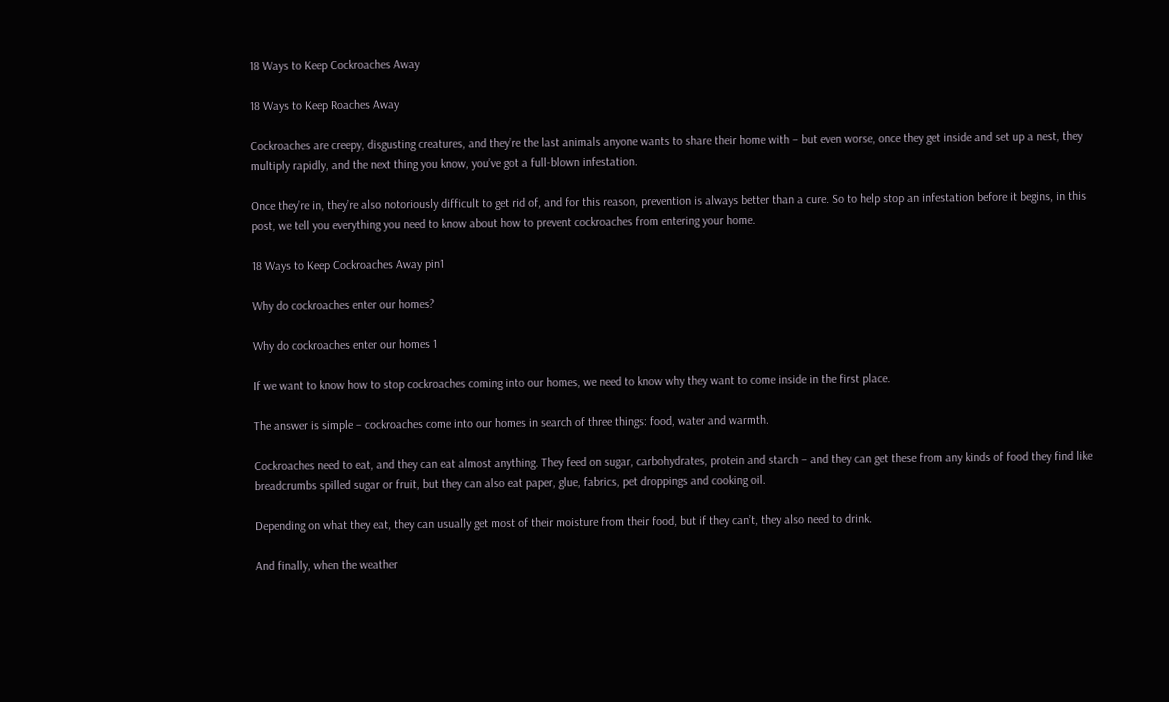18 Ways to Keep Cockroaches Away

18 Ways to Keep Roaches Away

Cockroaches are creepy, disgusting creatures, and they’re the last animals anyone wants to share their home with – but even worse, once they get inside and set up a nest, they multiply rapidly, and the next thing you know, you’ve got a full-blown infestation.

Once they’re in, they’re also notoriously difficult to get rid of, and for this reason, prevention is always better than a cure. So to help stop an infestation before it begins, in this post, we tell you everything you need to know about how to prevent cockroaches from entering your home.

18 Ways to Keep Cockroaches Away pin1

Why do cockroaches enter our homes?

Why do cockroaches enter our homes 1

If we want to know how to stop cockroaches coming into our homes, we need to know why they want to come inside in the first place.

The answer is simple – cockroaches come into our homes in search of three things: food, water and warmth.

Cockroaches need to eat, and they can eat almost anything. They feed on sugar, carbohydrates, protein and starch – and they can get these from any kinds of food they find like breadcrumbs spilled sugar or fruit, but they can also eat paper, glue, fabrics, pet droppings and cooking oil.

Depending on what they eat, they can usually get most of their moisture from their food, but if they can’t, they also need to drink.

And finally, when the weather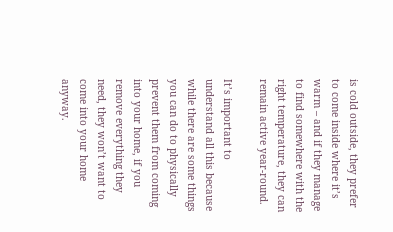is cold outside, they prefer to come inside where it’s warm – and if they manage to find somewhere with the right temperature, they can remain active year-round.

It’s important to understand all this because while there are some things you can do to physically prevent them from coming into your home, if you remove everything they need, they won’t want to come into your home anyway.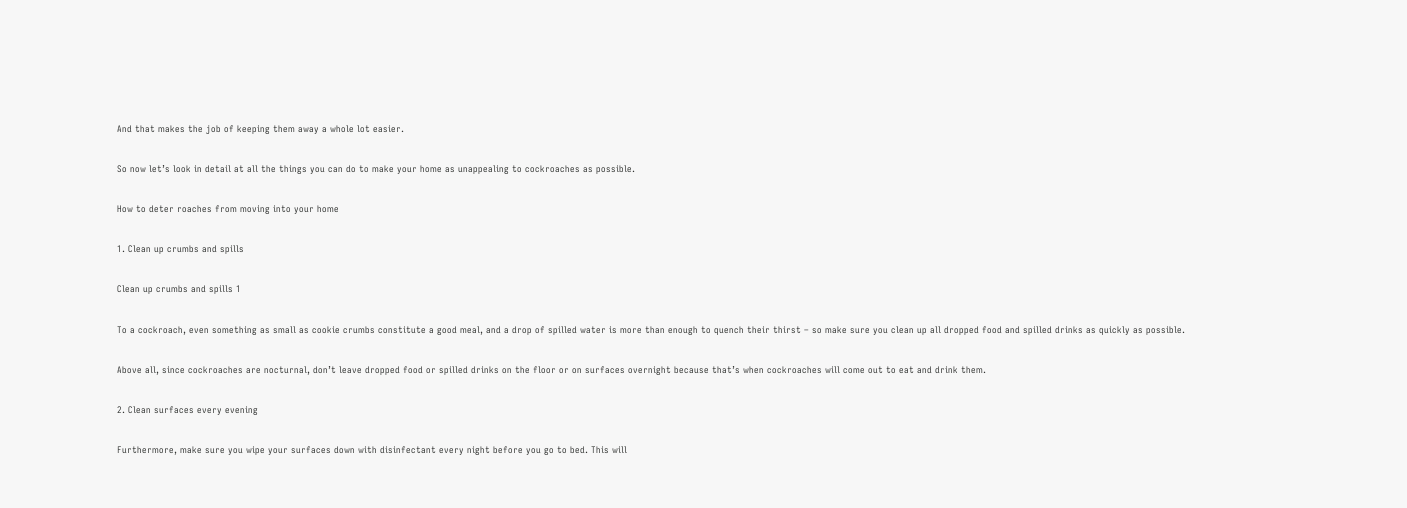And that makes the job of keeping them away a whole lot easier.

So now let’s look in detail at all the things you can do to make your home as unappealing to cockroaches as possible.

How to deter roaches from moving into your home

1. Clean up crumbs and spills

Clean up crumbs and spills 1

To a cockroach, even something as small as cookie crumbs constitute a good meal, and a drop of spilled water is more than enough to quench their thirst – so make sure you clean up all dropped food and spilled drinks as quickly as possible.

Above all, since cockroaches are nocturnal, don’t leave dropped food or spilled drinks on the floor or on surfaces overnight because that’s when cockroaches will come out to eat and drink them.

2. Clean surfaces every evening

Furthermore, make sure you wipe your surfaces down with disinfectant every night before you go to bed. This will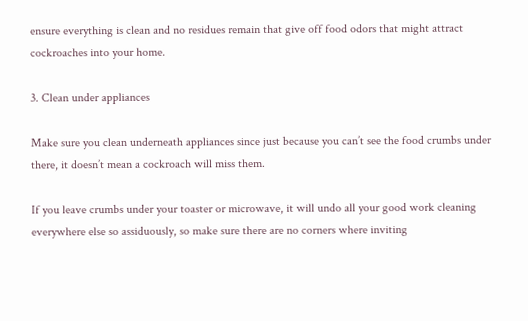ensure everything is clean and no residues remain that give off food odors that might attract cockroaches into your home.

3. Clean under appliances

Make sure you clean underneath appliances since just because you can’t see the food crumbs under there, it doesn’t mean a cockroach will miss them.

If you leave crumbs under your toaster or microwave, it will undo all your good work cleaning everywhere else so assiduously, so make sure there are no corners where inviting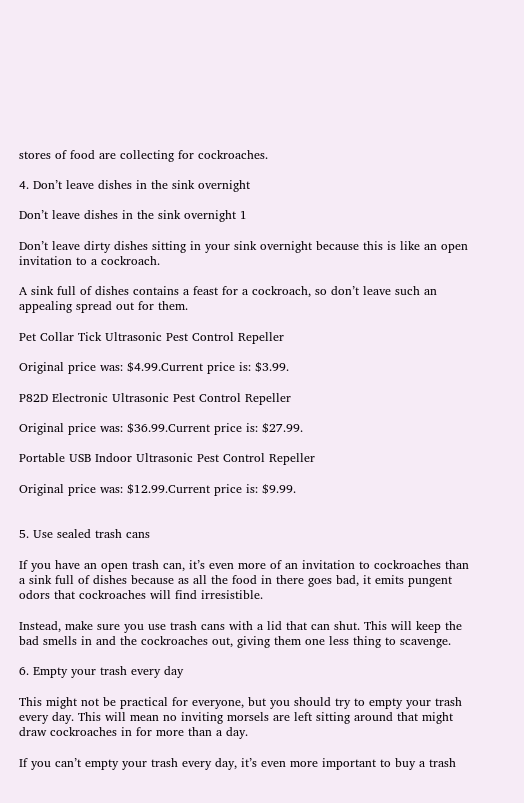stores of food are collecting for cockroaches.

4. Don’t leave dishes in the sink overnight

Don’t leave dishes in the sink overnight 1

Don’t leave dirty dishes sitting in your sink overnight because this is like an open invitation to a cockroach.

A sink full of dishes contains a feast for a cockroach, so don’t leave such an appealing spread out for them.

Pet Collar Tick Ultrasonic Pest Control Repeller

Original price was: $4.99.Current price is: $3.99.

P82D Electronic Ultrasonic Pest Control Repeller

Original price was: $36.99.Current price is: $27.99.

Portable USB Indoor Ultrasonic Pest Control Repeller

Original price was: $12.99.Current price is: $9.99.


5. Use sealed trash cans

If you have an open trash can, it’s even more of an invitation to cockroaches than a sink full of dishes because as all the food in there goes bad, it emits pungent odors that cockroaches will find irresistible.

Instead, make sure you use trash cans with a lid that can shut. This will keep the bad smells in and the cockroaches out, giving them one less thing to scavenge.

6. Empty your trash every day

This might not be practical for everyone, but you should try to empty your trash every day. This will mean no inviting morsels are left sitting around that might draw cockroaches in for more than a day.

If you can’t empty your trash every day, it’s even more important to buy a trash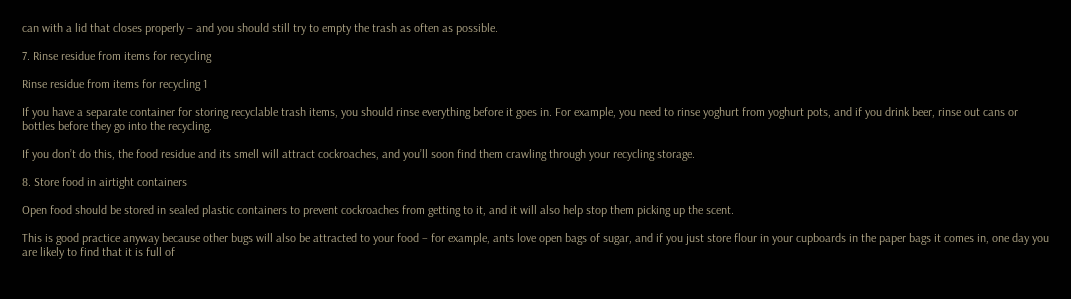can with a lid that closes properly – and you should still try to empty the trash as often as possible.

7. Rinse residue from items for recycling

Rinse residue from items for recycling 1

If you have a separate container for storing recyclable trash items, you should rinse everything before it goes in. For example, you need to rinse yoghurt from yoghurt pots, and if you drink beer, rinse out cans or bottles before they go into the recycling.

If you don’t do this, the food residue and its smell will attract cockroaches, and you’ll soon find them crawling through your recycling storage.

8. Store food in airtight containers

Open food should be stored in sealed plastic containers to prevent cockroaches from getting to it, and it will also help stop them picking up the scent.

This is good practice anyway because other bugs will also be attracted to your food – for example, ants love open bags of sugar, and if you just store flour in your cupboards in the paper bags it comes in, one day you are likely to find that it is full of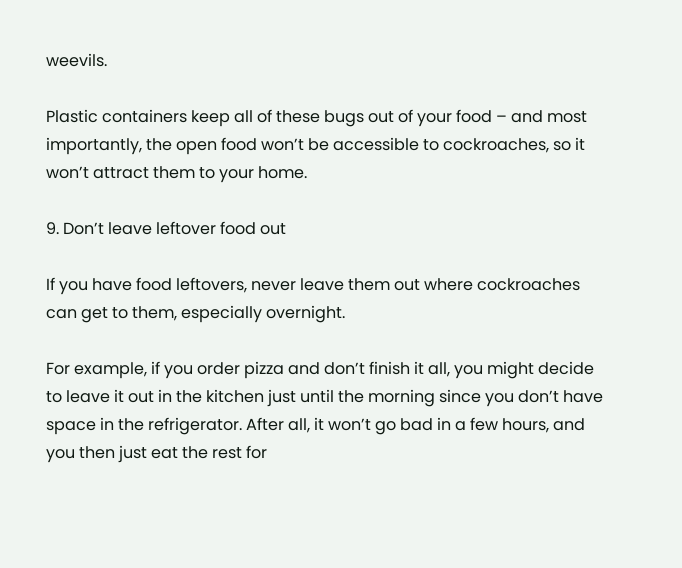weevils.

Plastic containers keep all of these bugs out of your food – and most importantly, the open food won’t be accessible to cockroaches, so it won’t attract them to your home.

9. Don’t leave leftover food out

If you have food leftovers, never leave them out where cockroaches can get to them, especially overnight.

For example, if you order pizza and don’t finish it all, you might decide to leave it out in the kitchen just until the morning since you don’t have space in the refrigerator. After all, it won’t go bad in a few hours, and you then just eat the rest for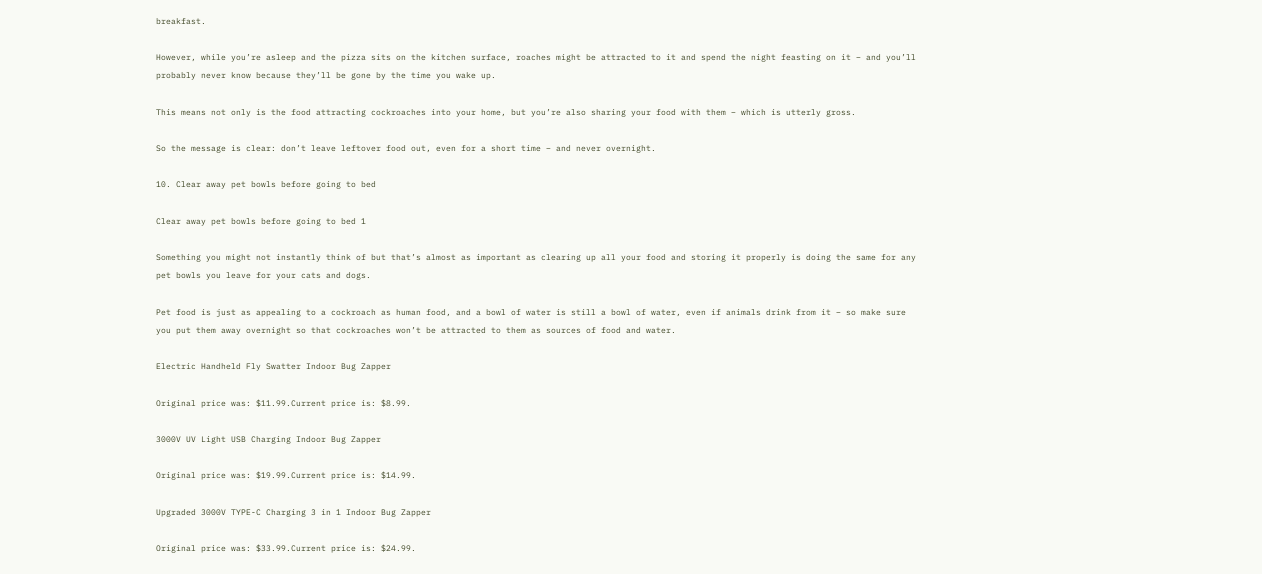breakfast.

However, while you’re asleep and the pizza sits on the kitchen surface, roaches might be attracted to it and spend the night feasting on it – and you’ll probably never know because they’ll be gone by the time you wake up.

This means not only is the food attracting cockroaches into your home, but you’re also sharing your food with them – which is utterly gross.

So the message is clear: don’t leave leftover food out, even for a short time – and never overnight.

10. Clear away pet bowls before going to bed

Clear away pet bowls before going to bed 1

Something you might not instantly think of but that’s almost as important as clearing up all your food and storing it properly is doing the same for any pet bowls you leave for your cats and dogs.

Pet food is just as appealing to a cockroach as human food, and a bowl of water is still a bowl of water, even if animals drink from it – so make sure you put them away overnight so that cockroaches won’t be attracted to them as sources of food and water.

Electric Handheld Fly Swatter Indoor Bug Zapper

Original price was: $11.99.Current price is: $8.99.

3000V UV Light USB Charging Indoor Bug Zapper

Original price was: $19.99.Current price is: $14.99.

Upgraded 3000V TYPE-C Charging 3 in 1 Indoor Bug Zapper

Original price was: $33.99.Current price is: $24.99.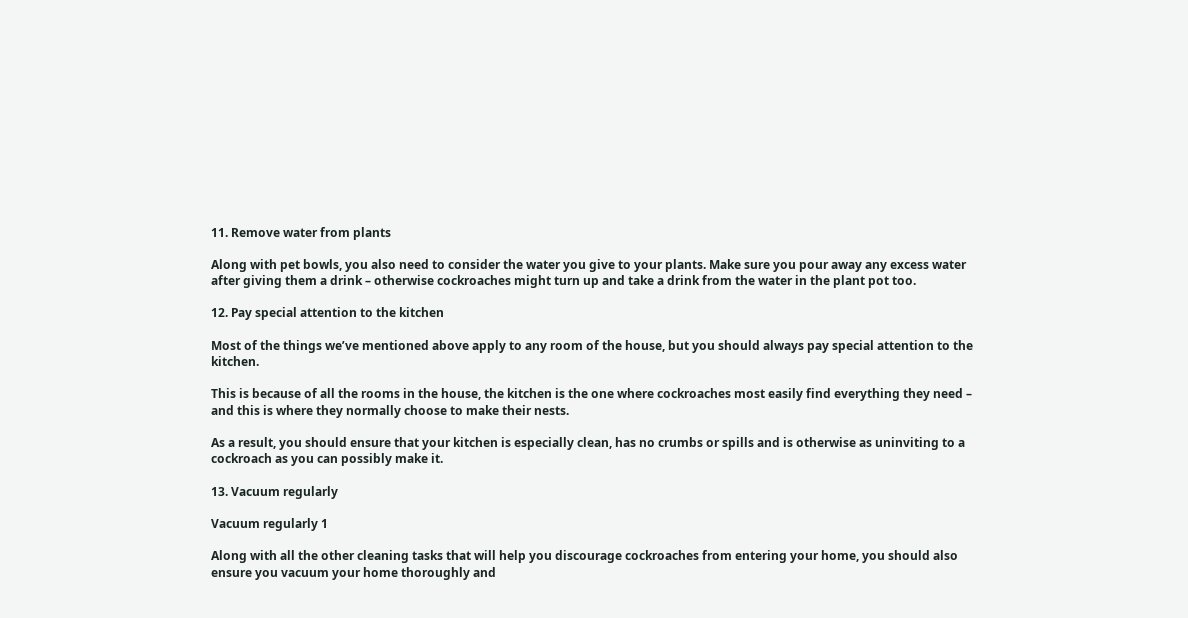11. Remove water from plants

Along with pet bowls, you also need to consider the water you give to your plants. Make sure you pour away any excess water after giving them a drink – otherwise cockroaches might turn up and take a drink from the water in the plant pot too.

12. Pay special attention to the kitchen

Most of the things we’ve mentioned above apply to any room of the house, but you should always pay special attention to the kitchen.

This is because of all the rooms in the house, the kitchen is the one where cockroaches most easily find everything they need – and this is where they normally choose to make their nests.

As a result, you should ensure that your kitchen is especially clean, has no crumbs or spills and is otherwise as uninviting to a cockroach as you can possibly make it.

13. Vacuum regularly

Vacuum regularly 1

Along with all the other cleaning tasks that will help you discourage cockroaches from entering your home, you should also ensure you vacuum your home thoroughly and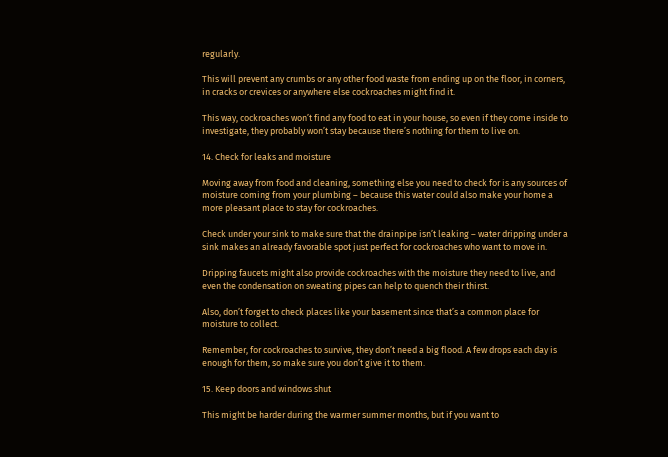regularly.

This will prevent any crumbs or any other food waste from ending up on the floor, in corners, in cracks or crevices or anywhere else cockroaches might find it.

This way, cockroaches won’t find any food to eat in your house, so even if they come inside to investigate, they probably won’t stay because there’s nothing for them to live on.

14. Check for leaks and moisture

Moving away from food and cleaning, something else you need to check for is any sources of moisture coming from your plumbing – because this water could also make your home a more pleasant place to stay for cockroaches.

Check under your sink to make sure that the drainpipe isn’t leaking – water dripping under a sink makes an already favorable spot just perfect for cockroaches who want to move in.

Dripping faucets might also provide cockroaches with the moisture they need to live, and even the condensation on sweating pipes can help to quench their thirst.

Also, don’t forget to check places like your basement since that’s a common place for moisture to collect.

Remember, for cockroaches to survive, they don’t need a big flood. A few drops each day is enough for them, so make sure you don’t give it to them.

15. Keep doors and windows shut

This might be harder during the warmer summer months, but if you want to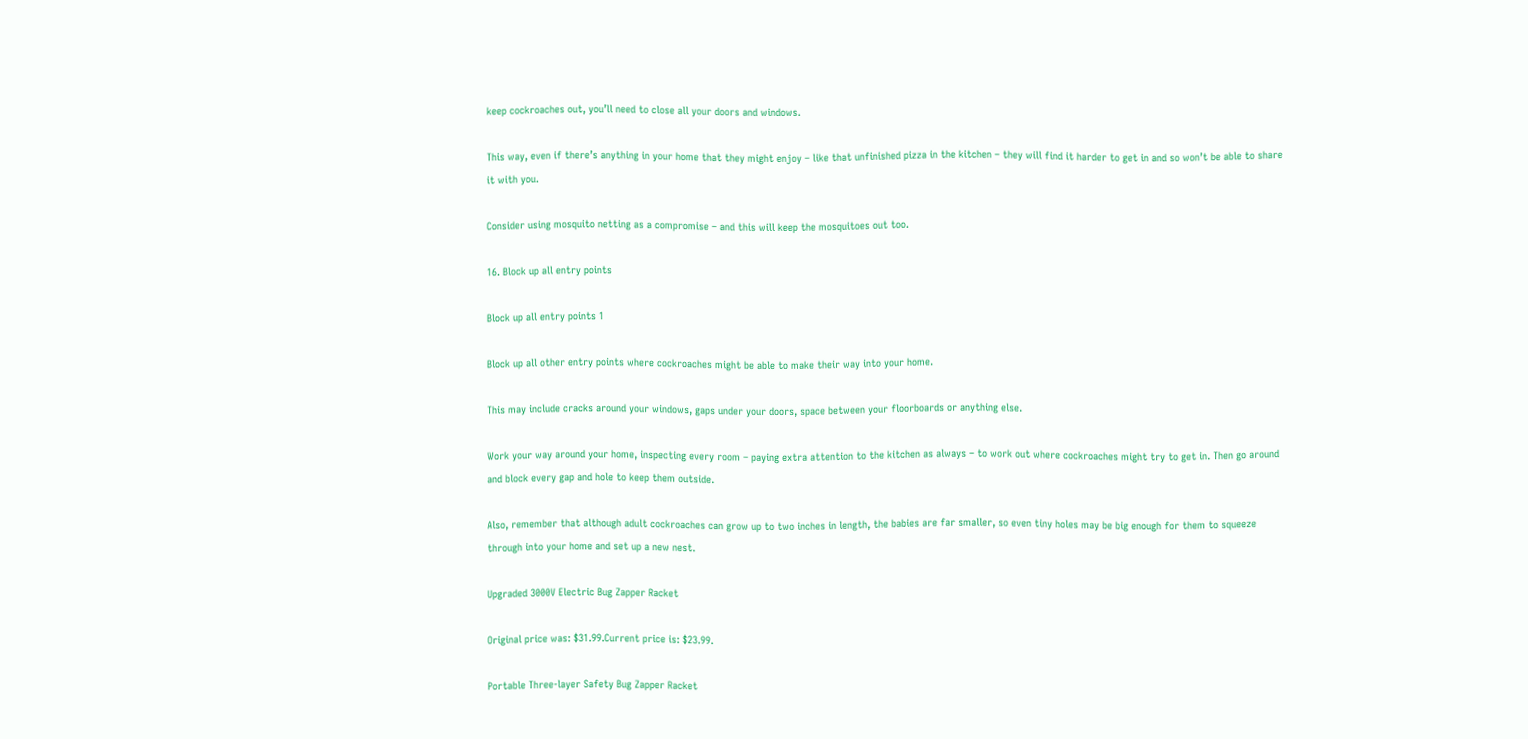keep cockroaches out, you’ll need to close all your doors and windows.

This way, even if there’s anything in your home that they might enjoy – like that unfinished pizza in the kitchen – they will find it harder to get in and so won’t be able to share it with you.

Consider using mosquito netting as a compromise – and this will keep the mosquitoes out too.

16. Block up all entry points

Block up all entry points 1

Block up all other entry points where cockroaches might be able to make their way into your home.

This may include cracks around your windows, gaps under your doors, space between your floorboards or anything else.

Work your way around your home, inspecting every room – paying extra attention to the kitchen as always – to work out where cockroaches might try to get in. Then go around and block every gap and hole to keep them outside.

Also, remember that although adult cockroaches can grow up to two inches in length, the babies are far smaller, so even tiny holes may be big enough for them to squeeze through into your home and set up a new nest.

Upgraded 3000V Electric Bug Zapper Racket

Original price was: $31.99.Current price is: $23.99.

Portable Three-layer Safety Bug Zapper Racket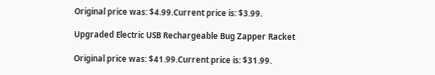Original price was: $4.99.Current price is: $3.99.

Upgraded Electric USB Rechargeable Bug Zapper Racket

Original price was: $41.99.Current price is: $31.99.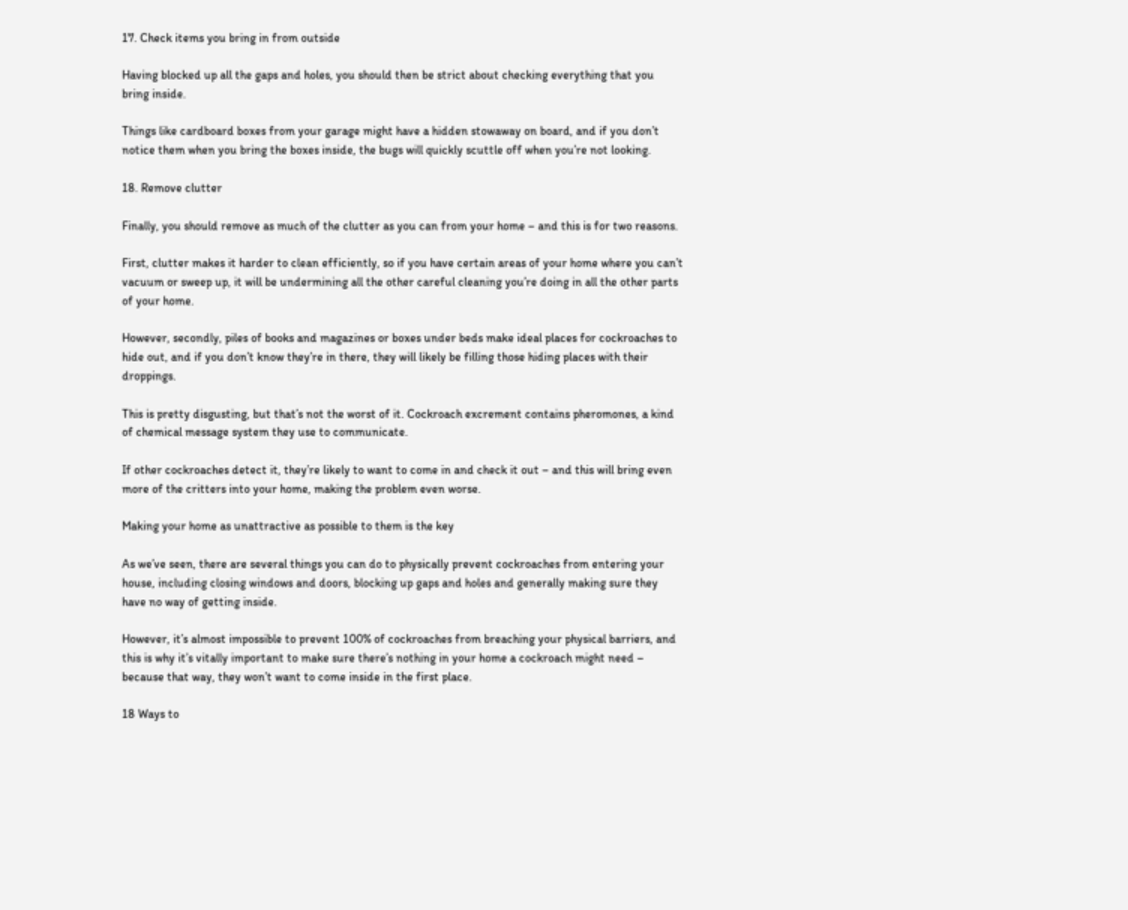17. Check items you bring in from outside

Having blocked up all the gaps and holes, you should then be strict about checking everything that you bring inside.

Things like cardboard boxes from your garage might have a hidden stowaway on board, and if you don’t notice them when you bring the boxes inside, the bugs will quickly scuttle off when you’re not looking.

18. Remove clutter

Finally, you should remove as much of the clutter as you can from your home – and this is for two reasons.

First, clutter makes it harder to clean efficiently, so if you have certain areas of your home where you can’t vacuum or sweep up, it will be undermining all the other careful cleaning you’re doing in all the other parts of your home.

However, secondly, piles of books and magazines or boxes under beds make ideal places for cockroaches to hide out, and if you don’t know they’re in there, they will likely be filling those hiding places with their droppings.

This is pretty disgusting, but that’s not the worst of it. Cockroach excrement contains pheromones, a kind of chemical message system they use to communicate.

If other cockroaches detect it, they’re likely to want to come in and check it out – and this will bring even more of the critters into your home, making the problem even worse.

Making your home as unattractive as possible to them is the key

As we’ve seen, there are several things you can do to physically prevent cockroaches from entering your house, including closing windows and doors, blocking up gaps and holes and generally making sure they have no way of getting inside.

However, it’s almost impossible to prevent 100% of cockroaches from breaching your physical barriers, and this is why it’s vitally important to make sure there’s nothing in your home a cockroach might need – because that way, they won’t want to come inside in the first place.

18 Ways to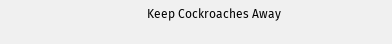Keep Cockroaches Away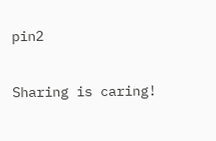pin2

Sharing is caring!